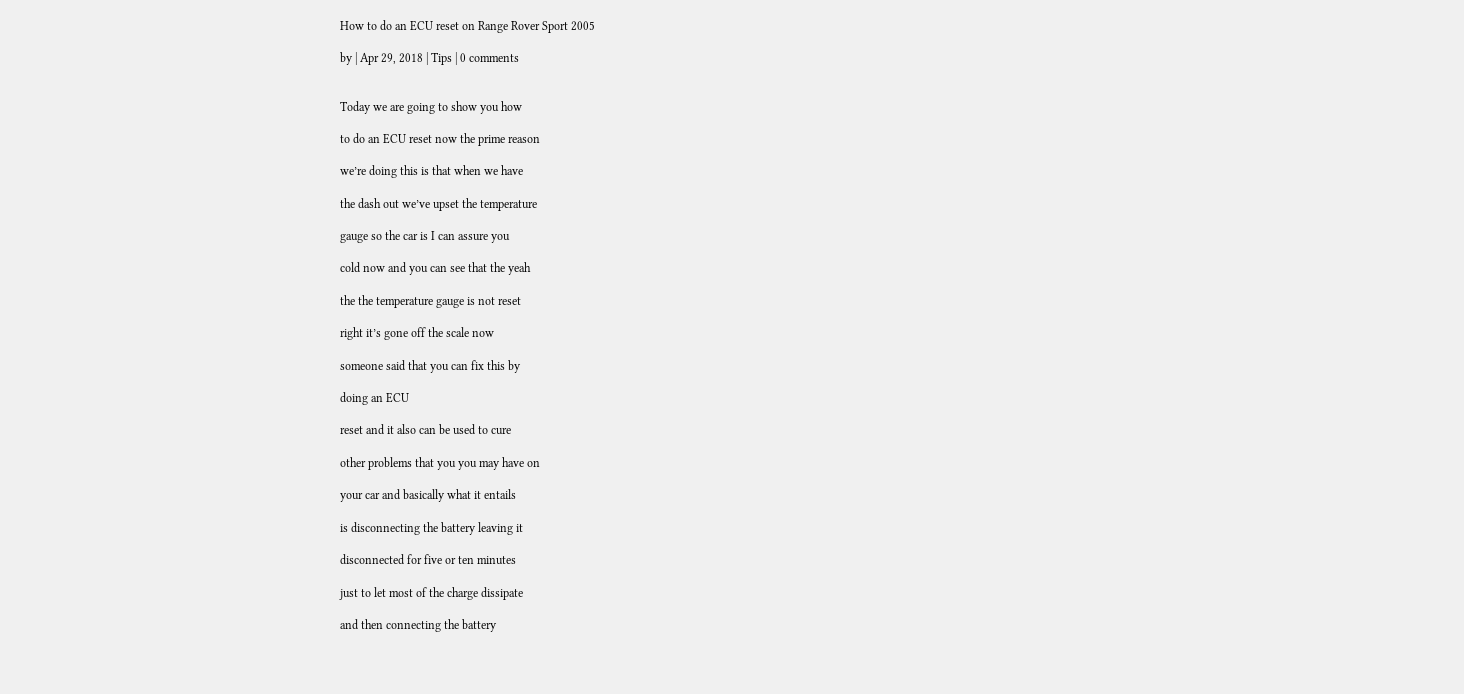How to do an ECU reset on Range Rover Sport 2005

by | Apr 29, 2018 | Tips | 0 comments


Today we are going to show you how

to do an ECU reset now the prime reason

we’re doing this is that when we have

the dash out we’ve upset the temperature

gauge so the car is I can assure you

cold now and you can see that the yeah

the the temperature gauge is not reset

right it’s gone off the scale now

someone said that you can fix this by

doing an ECU

reset and it also can be used to cure

other problems that you you may have on

your car and basically what it entails

is disconnecting the battery leaving it

disconnected for five or ten minutes

just to let most of the charge dissipate

and then connecting the battery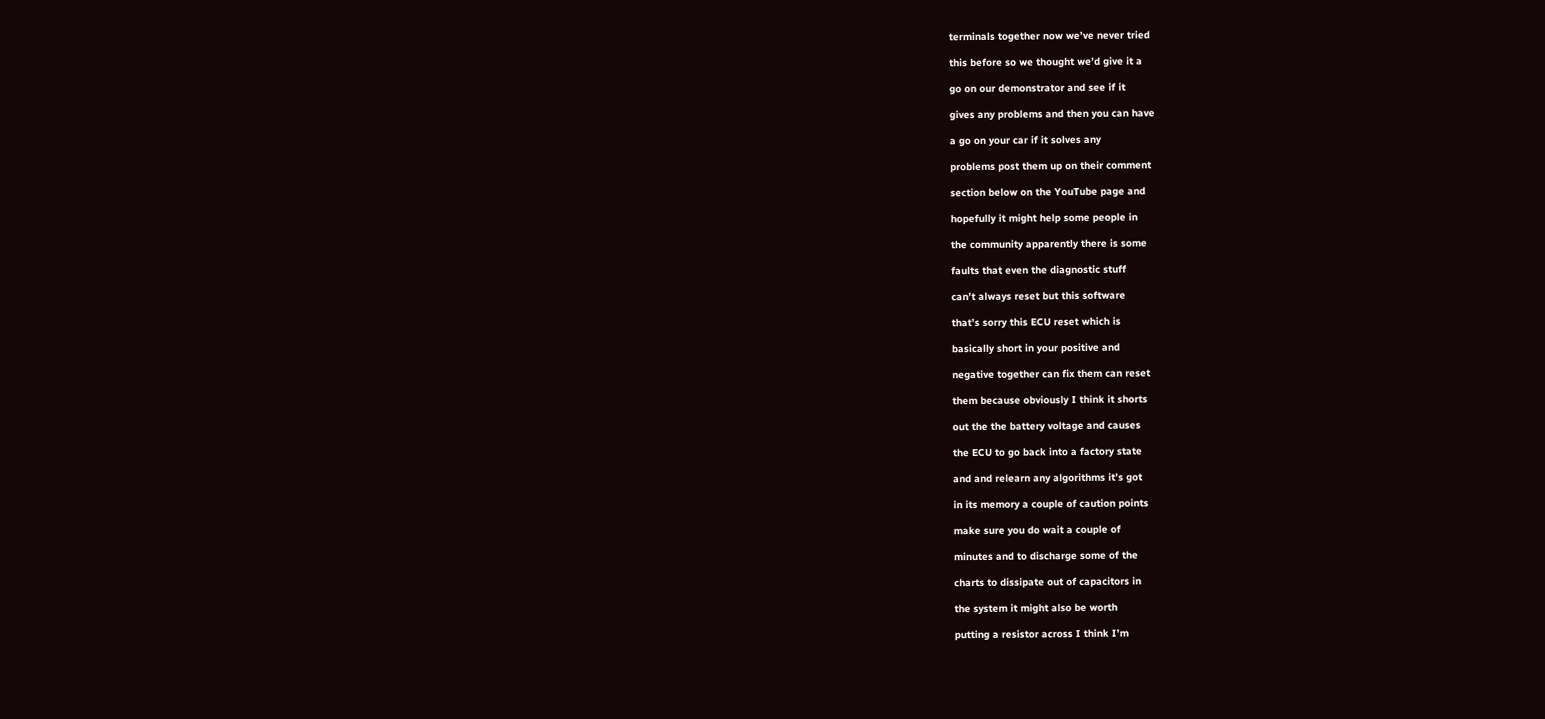terminals together now we’ve never tried

this before so we thought we’d give it a

go on our demonstrator and see if it

gives any problems and then you can have

a go on your car if it solves any

problems post them up on their comment

section below on the YouTube page and

hopefully it might help some people in

the community apparently there is some

faults that even the diagnostic stuff

can’t always reset but this software

that’s sorry this ECU reset which is

basically short in your positive and

negative together can fix them can reset

them because obviously I think it shorts

out the the battery voltage and causes

the ECU to go back into a factory state

and and relearn any algorithms it’s got

in its memory a couple of caution points

make sure you do wait a couple of

minutes and to discharge some of the

charts to dissipate out of capacitors in

the system it might also be worth

putting a resistor across I think I’m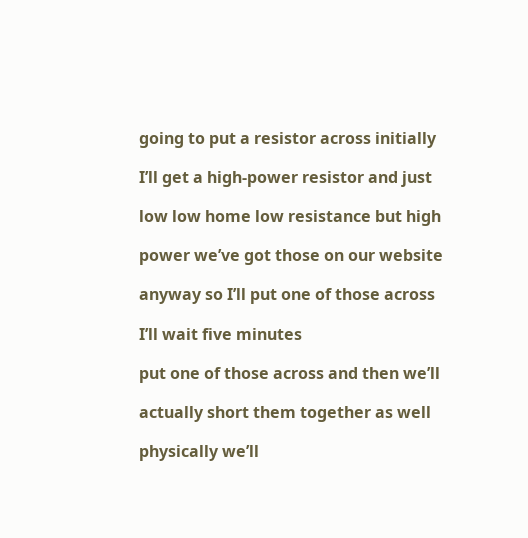going to put a resistor across initially

I’ll get a high-power resistor and just

low low home low resistance but high

power we’ve got those on our website

anyway so I’ll put one of those across

I’ll wait five minutes

put one of those across and then we’ll

actually short them together as well

physically we’ll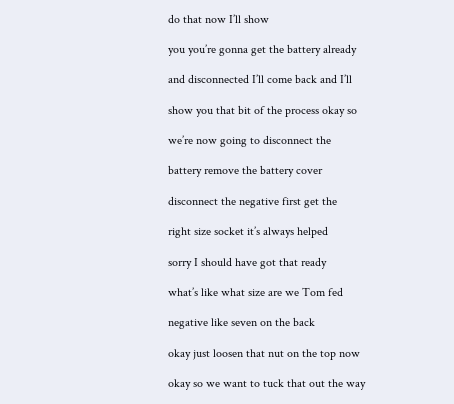do that now I’ll show

you you’re gonna get the battery already

and disconnected I’ll come back and I’ll

show you that bit of the process okay so

we’re now going to disconnect the

battery remove the battery cover

disconnect the negative first get the

right size socket it’s always helped

sorry I should have got that ready

what’s like what size are we Tom fed

negative like seven on the back

okay just loosen that nut on the top now

okay so we want to tuck that out the way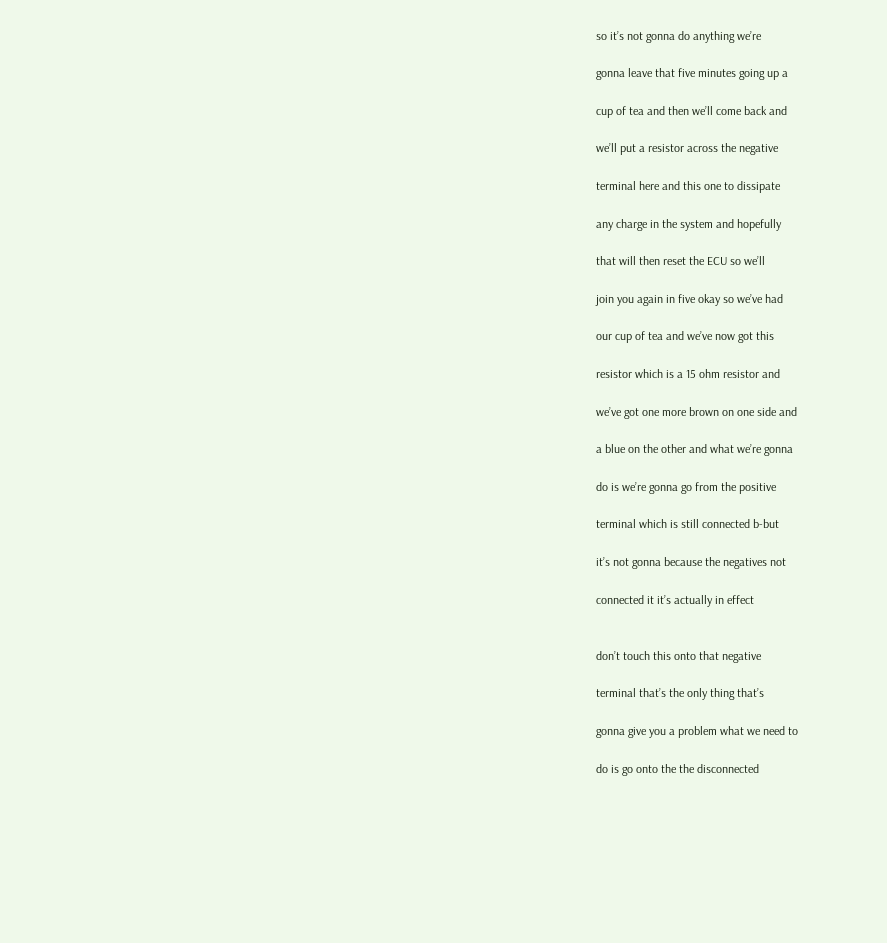so it’s not gonna do anything we’re

gonna leave that five minutes going up a

cup of tea and then we’ll come back and

we’ll put a resistor across the negative

terminal here and this one to dissipate

any charge in the system and hopefully

that will then reset the ECU so we’ll

join you again in five okay so we’ve had

our cup of tea and we’ve now got this

resistor which is a 15 ohm resistor and

we’ve got one more brown on one side and

a blue on the other and what we’re gonna

do is we’re gonna go from the positive

terminal which is still connected b-but

it’s not gonna because the negatives not

connected it it’s actually in effect


don’t touch this onto that negative

terminal that’s the only thing that’s

gonna give you a problem what we need to

do is go onto the the disconnected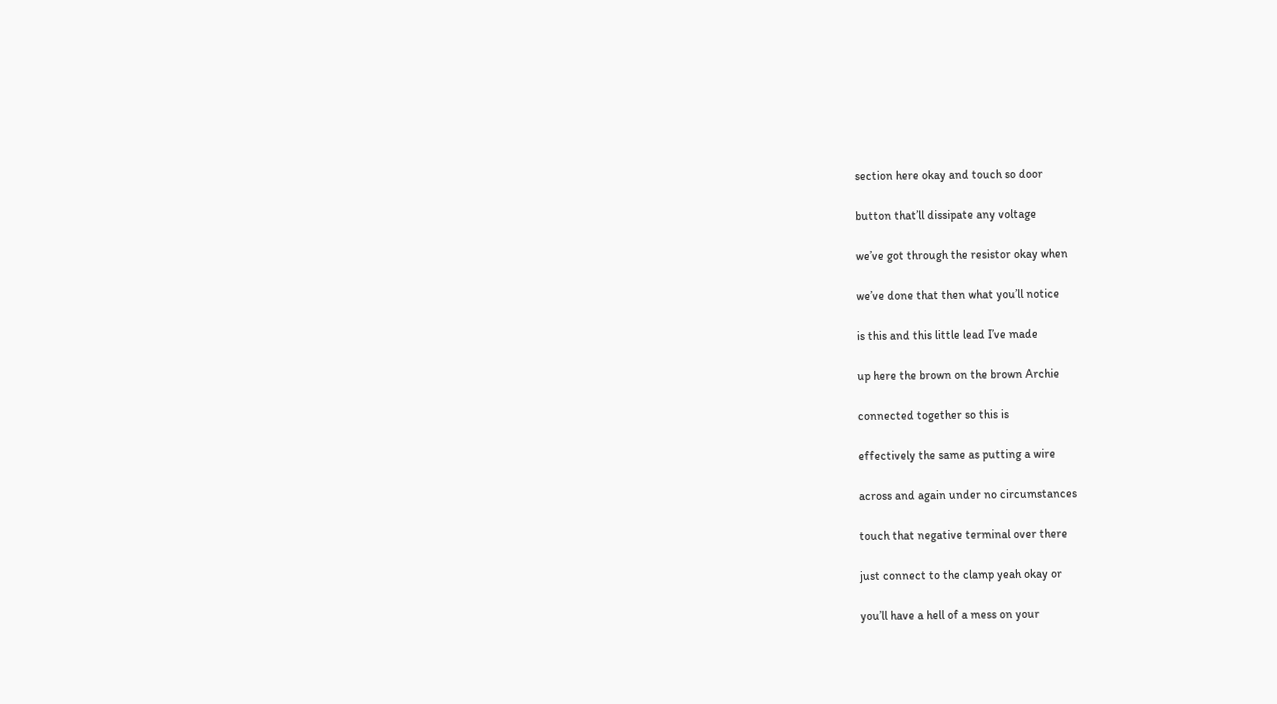section here okay and touch so door

button that’ll dissipate any voltage

we’ve got through the resistor okay when

we’ve done that then what you’ll notice

is this and this little lead I’ve made

up here the brown on the brown Archie

connected together so this is

effectively the same as putting a wire

across and again under no circumstances

touch that negative terminal over there

just connect to the clamp yeah okay or

you’ll have a hell of a mess on your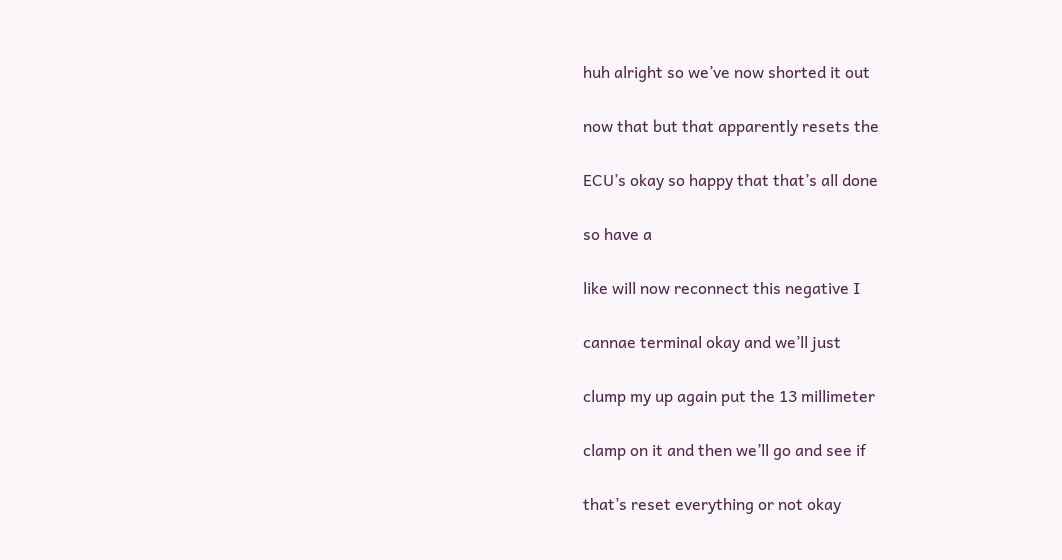huh alright so we’ve now shorted it out

now that but that apparently resets the

ECU’s okay so happy that that’s all done

so have a

like will now reconnect this negative I

cannae terminal okay and we’ll just

clump my up again put the 13 millimeter

clamp on it and then we’ll go and see if

that’s reset everything or not okay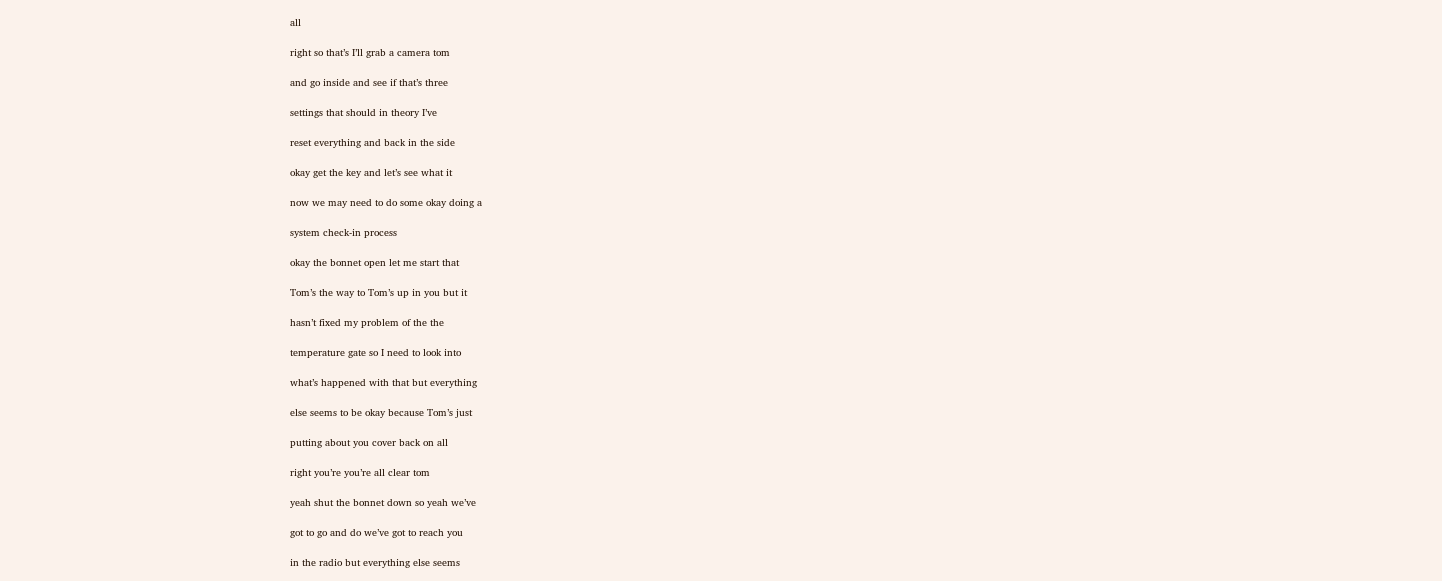all

right so that’s I’ll grab a camera tom

and go inside and see if that’s three

settings that should in theory I’ve

reset everything and back in the side

okay get the key and let’s see what it

now we may need to do some okay doing a

system check-in process

okay the bonnet open let me start that

Tom’s the way to Tom’s up in you but it

hasn’t fixed my problem of the the

temperature gate so I need to look into

what’s happened with that but everything

else seems to be okay because Tom’s just

putting about you cover back on all

right you’re you’re all clear tom

yeah shut the bonnet down so yeah we’ve

got to go and do we’ve got to reach you

in the radio but everything else seems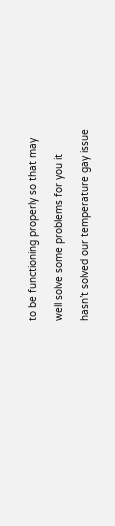to be functioning properly so that may

well solve some problems for you it

hasn’t solved our temperature gay issue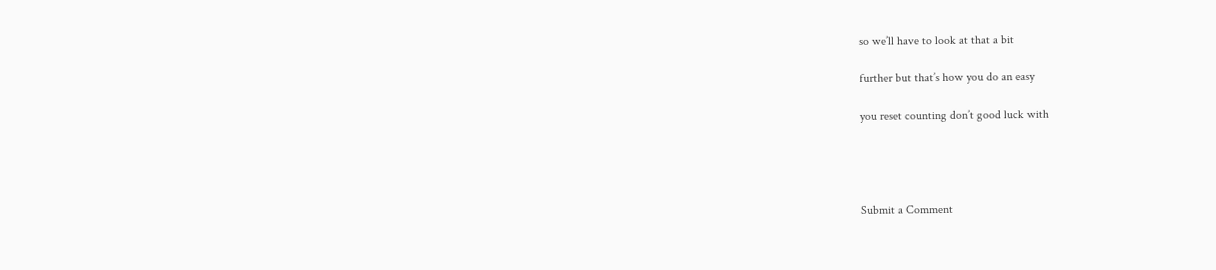so we’ll have to look at that a bit

further but that’s how you do an easy

you reset counting don’t good luck with




Submit a Comment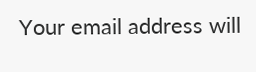Your email address will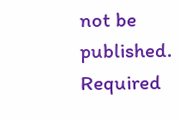not be published. Required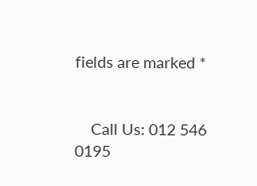fields are marked *


    Call Us: 012 546 0195